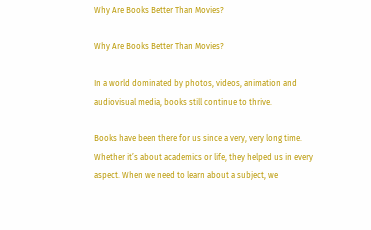Why Are Books Better Than Movies?

Why Are Books Better Than Movies?

In a world dominated by photos, videos, animation and audiovisual media, books still continue to thrive.

Books have been there for us since a very, very long time. Whether it’s about academics or life, they helped us in every aspect. When we need to learn about a subject, we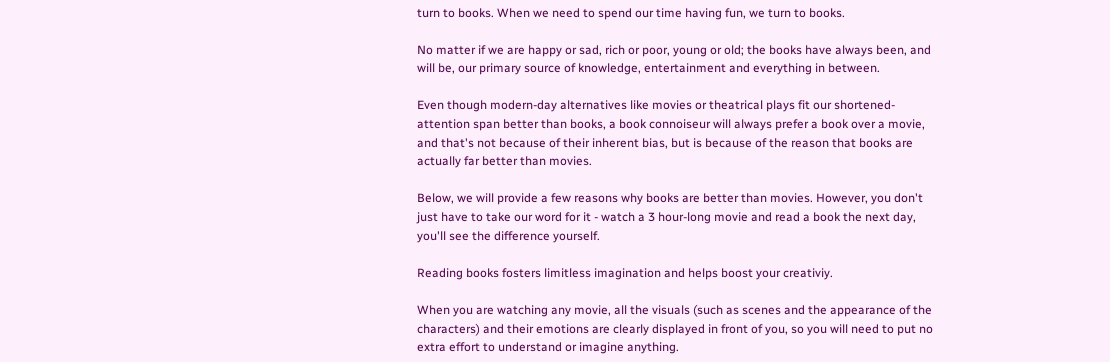turn to books. When we need to spend our time having fun, we turn to books.

No matter if we are happy or sad, rich or poor, young or old; the books have always been, and will be, our primary source of knowledge, entertainment and everything in between.

Even though modern-day alternatives like movies or theatrical plays fit our shortened-attention span better than books, a book connoiseur will always prefer a book over a movie, and that's not because of their inherent bias, but is because of the reason that books are actually far better than movies.

Below, we will provide a few reasons why books are better than movies. However, you don't just have to take our word for it - watch a 3 hour-long movie and read a book the next day, you'll see the difference yourself.

Reading books fosters limitless imagination and helps boost your creativiy.

When you are watching any movie, all the visuals (such as scenes and the appearance of the characters) and their emotions are clearly displayed in front of you, so you will need to put no extra effort to understand or imagine anything.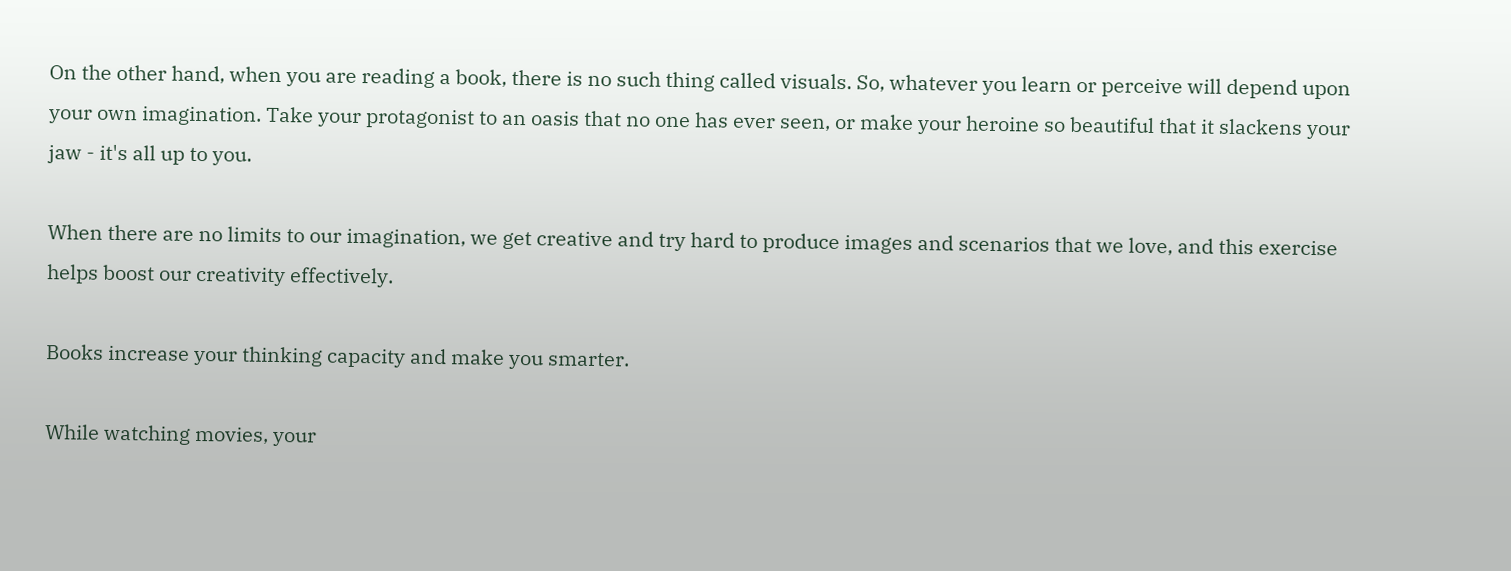On the other hand, when you are reading a book, there is no such thing called visuals. So, whatever you learn or perceive will depend upon your own imagination. Take your protagonist to an oasis that no one has ever seen, or make your heroine so beautiful that it slackens your jaw - it's all up to you.

When there are no limits to our imagination, we get creative and try hard to produce images and scenarios that we love, and this exercise helps boost our creativity effectively.

Books increase your thinking capacity and make you smarter.

While watching movies, your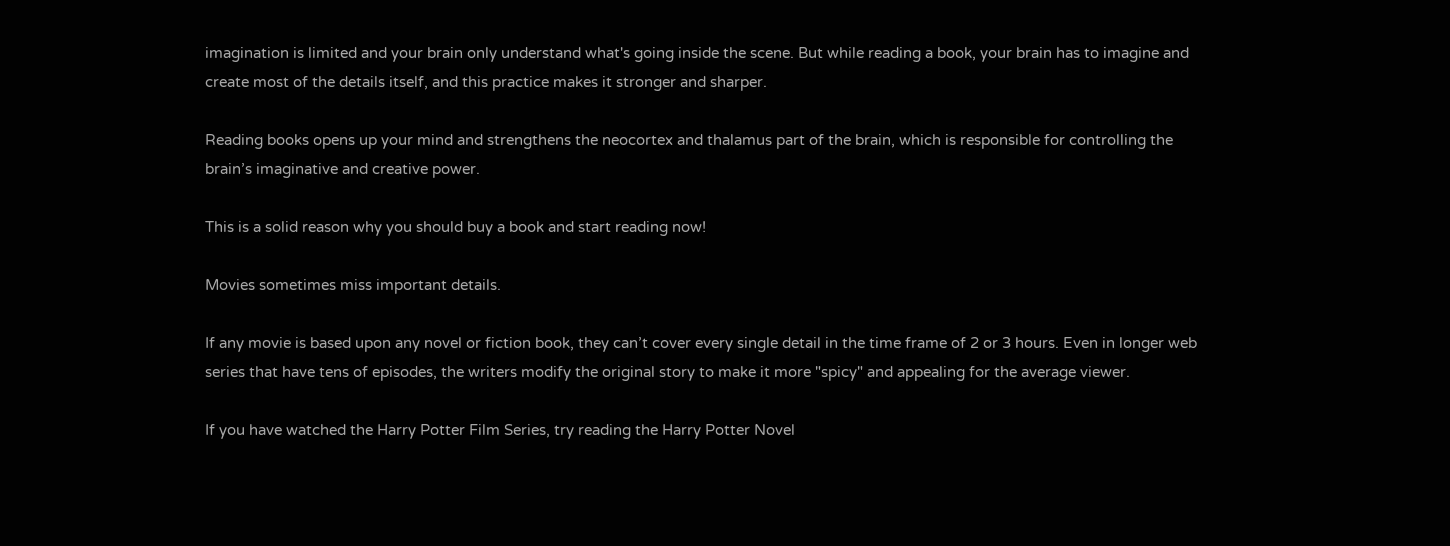imagination is limited and your brain only understand what's going inside the scene. But while reading a book, your brain has to imagine and create most of the details itself, and this practice makes it stronger and sharper.

Reading books opens up your mind and strengthens the neocortex and thalamus part of the brain, which is responsible for controlling the brain’s imaginative and creative power.

This is a solid reason why you should buy a book and start reading now!

Movies sometimes miss important details.

If any movie is based upon any novel or fiction book, they can’t cover every single detail in the time frame of 2 or 3 hours. Even in longer web series that have tens of episodes, the writers modify the original story to make it more "spicy" and appealing for the average viewer.

If you have watched the Harry Potter Film Series, try reading the Harry Potter Novel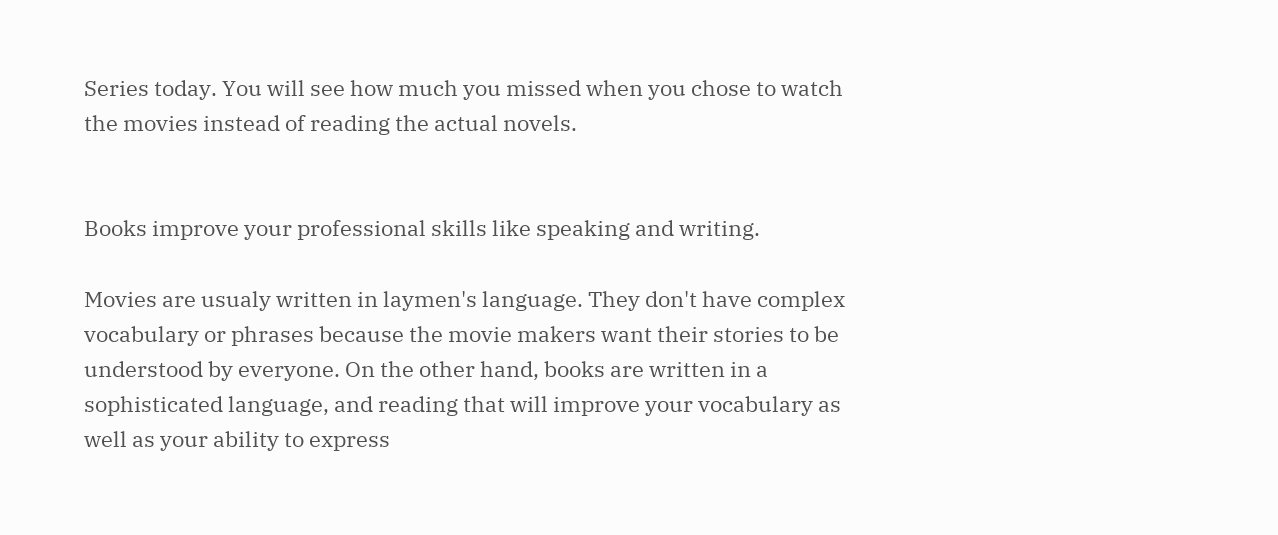Series today. You will see how much you missed when you chose to watch the movies instead of reading the actual novels.


Books improve your professional skills like speaking and writing.

Movies are usualy written in laymen's language. They don't have complex vocabulary or phrases because the movie makers want their stories to be understood by everyone. On the other hand, books are written in a sophisticated language, and reading that will improve your vocabulary as well as your ability to express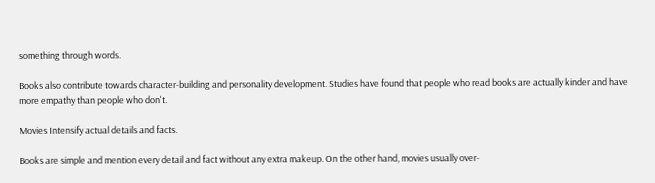something through words.

Books also contribute towards character-building and personality development. Studies have found that people who read books are actually kinder and have more empathy than people who don't.

Movies Intensify actual details and facts.

Books are simple and mention every detail and fact without any extra makeup. On the other hand, movies usually over-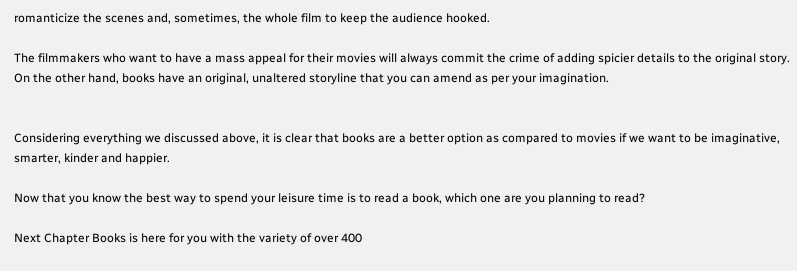romanticize the scenes and, sometimes, the whole film to keep the audience hooked.

The filmmakers who want to have a mass appeal for their movies will always commit the crime of adding spicier details to the original story. On the other hand, books have an original, unaltered storyline that you can amend as per your imagination.


Considering everything we discussed above, it is clear that books are a better option as compared to movies if we want to be imaginative, smarter, kinder and happier.

Now that you know the best way to spend your leisure time is to read a book, which one are you planning to read?

Next Chapter Books is here for you with the variety of over 400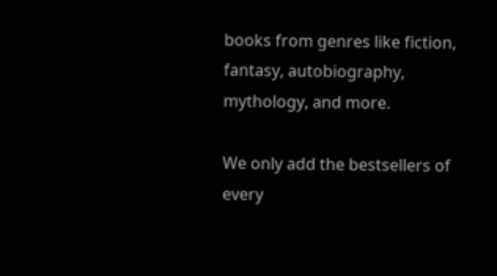books from genres like fiction, fantasy, autobiography, mythology, and more.

We only add the bestsellers of every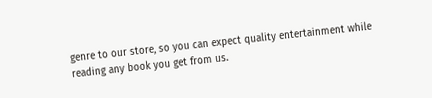genre to our store, so you can expect quality entertainment while reading any book you get from us.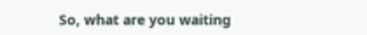So, what are you waiting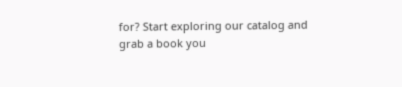for? Start exploring our catalog and grab a book you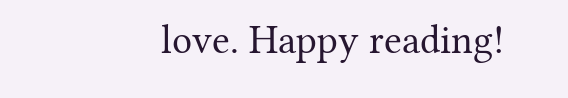love. Happy reading!